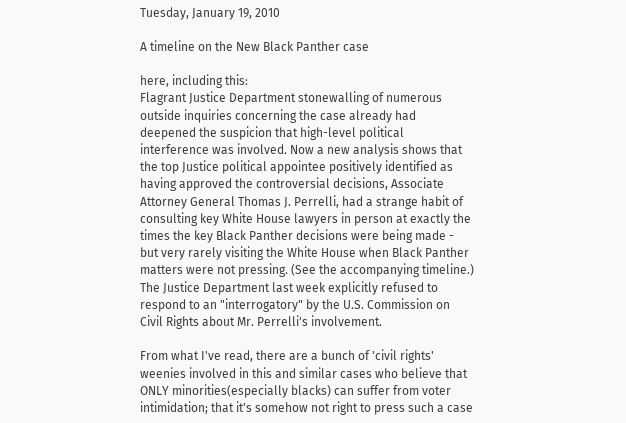Tuesday, January 19, 2010

A timeline on the New Black Panther case

here, including this:
Flagrant Justice Department stonewalling of numerous outside inquiries concerning the case already had deepened the suspicion that high-level political interference was involved. Now a new analysis shows that the top Justice political appointee positively identified as having approved the controversial decisions, Associate Attorney General Thomas J. Perrelli, had a strange habit of consulting key White House lawyers in person at exactly the times the key Black Panther decisions were being made - but very rarely visiting the White House when Black Panther matters were not pressing. (See the accompanying timeline.) The Justice Department last week explicitly refused to respond to an "interrogatory" by the U.S. Commission on Civil Rights about Mr. Perrelli's involvement.

From what I've read, there are a bunch of 'civil rights' weenies involved in this and similar cases who believe that ONLY minorities(especially blacks) can suffer from voter intimidation; that it's somehow not right to press such a case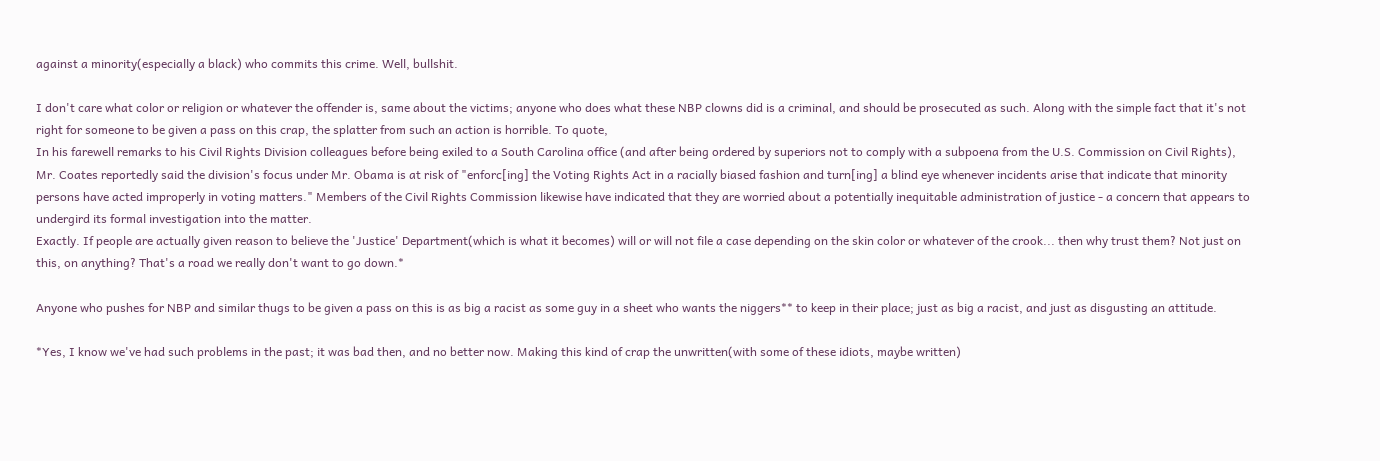against a minority(especially a black) who commits this crime. Well, bullshit.

I don't care what color or religion or whatever the offender is, same about the victims; anyone who does what these NBP clowns did is a criminal, and should be prosecuted as such. Along with the simple fact that it's not right for someone to be given a pass on this crap, the splatter from such an action is horrible. To quote,
In his farewell remarks to his Civil Rights Division colleagues before being exiled to a South Carolina office (and after being ordered by superiors not to comply with a subpoena from the U.S. Commission on Civil Rights), Mr. Coates reportedly said the division's focus under Mr. Obama is at risk of "enforc[ing] the Voting Rights Act in a racially biased fashion and turn[ing] a blind eye whenever incidents arise that indicate that minority persons have acted improperly in voting matters." Members of the Civil Rights Commission likewise have indicated that they are worried about a potentially inequitable administration of justice - a concern that appears to undergird its formal investigation into the matter.
Exactly. If people are actually given reason to believe the 'Justice' Department(which is what it becomes) will or will not file a case depending on the skin color or whatever of the crook... then why trust them? Not just on this, on anything? That's a road we really don't want to go down.*

Anyone who pushes for NBP and similar thugs to be given a pass on this is as big a racist as some guy in a sheet who wants the niggers** to keep in their place; just as big a racist, and just as disgusting an attitude.

*Yes, I know we've had such problems in the past; it was bad then, and no better now. Making this kind of crap the unwritten(with some of these idiots, maybe written)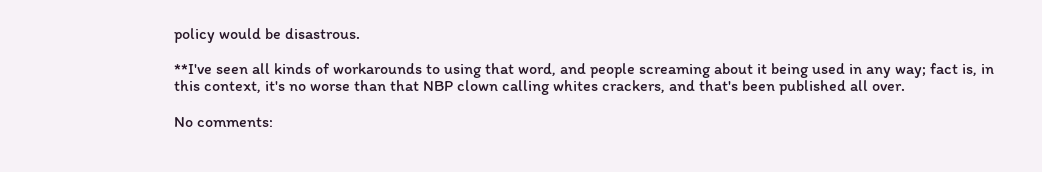policy would be disastrous.

**I've seen all kinds of workarounds to using that word, and people screaming about it being used in any way; fact is, in this context, it's no worse than that NBP clown calling whites crackers, and that's been published all over.

No comments: